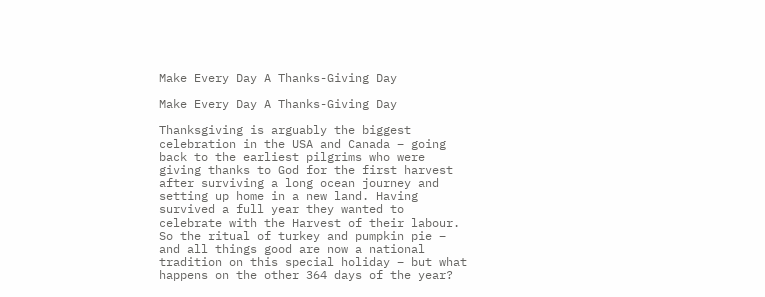Make Every Day A Thanks-Giving Day

Make Every Day A Thanks-Giving Day

Thanksgiving is arguably the biggest celebration in the USA and Canada – going back to the earliest pilgrims who were giving thanks to God for the first harvest after surviving a long ocean journey and setting up home in a new land. Having survived a full year they wanted to celebrate with the Harvest of their labour. So the ritual of turkey and pumpkin pie – and all things good are now a national tradition on this special holiday – but what happens on the other 364 days of the year?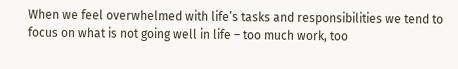When we feel overwhelmed with life’s tasks and responsibilities we tend to focus on what is not going well in life – too much work, too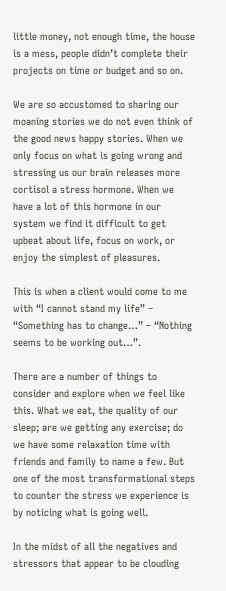little money, not enough time, the house is a mess, people didn’t complete their projects on time or budget and so on.

We are so accustomed to sharing our moaning stories we do not even think of the good news happy stories. When we only focus on what is going wrong and stressing us our brain releases more cortisol a stress hormone. When we have a lot of this hormone in our system we find it difficult to get upbeat about life, focus on work, or enjoy the simplest of pleasures.

This is when a client would come to me with “I cannot stand my life” – “Something has to change…” – “Nothing seems to be working out…”.

There are a number of things to consider and explore when we feel like this. What we eat, the quality of our sleep; are we getting any exercise; do we have some relaxation time with friends and family to name a few. But one of the most transformational steps to counter the stress we experience is by noticing what is going well.

In the midst of all the negatives and stressors that appear to be clouding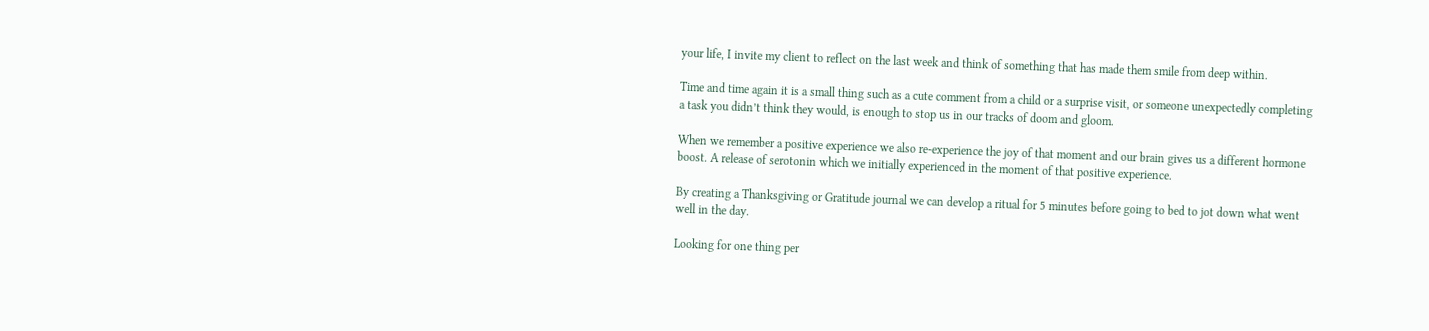your life, I invite my client to reflect on the last week and think of something that has made them smile from deep within.

Time and time again it is a small thing such as a cute comment from a child or a surprise visit, or someone unexpectedly completing a task you didn’t think they would, is enough to stop us in our tracks of doom and gloom.

When we remember a positive experience we also re-experience the joy of that moment and our brain gives us a different hormone boost. A release of serotonin which we initially experienced in the moment of that positive experience.

By creating a Thanksgiving or Gratitude journal we can develop a ritual for 5 minutes before going to bed to jot down what went well in the day.

Looking for one thing per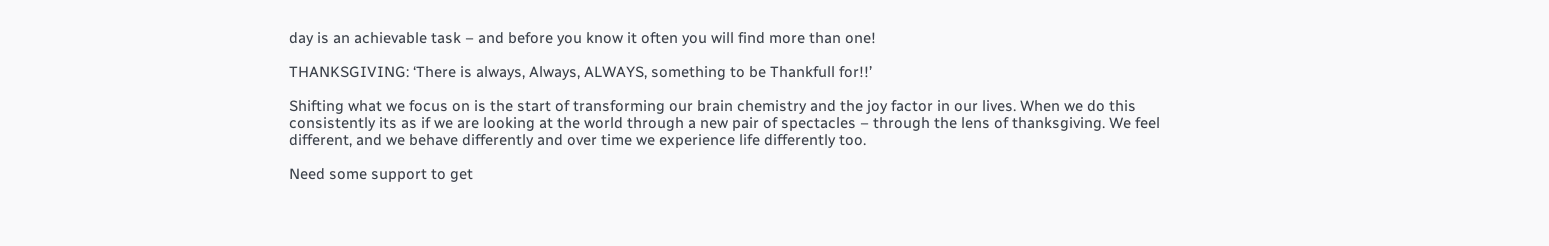day is an achievable task – and before you know it often you will find more than one!

THANKSGIVING: ‘There is always, Always, ALWAYS, something to be Thankfull for!!’

Shifting what we focus on is the start of transforming our brain chemistry and the joy factor in our lives. When we do this consistently its as if we are looking at the world through a new pair of spectacles – through the lens of thanksgiving. We feel different, and we behave differently and over time we experience life differently too.

Need some support to get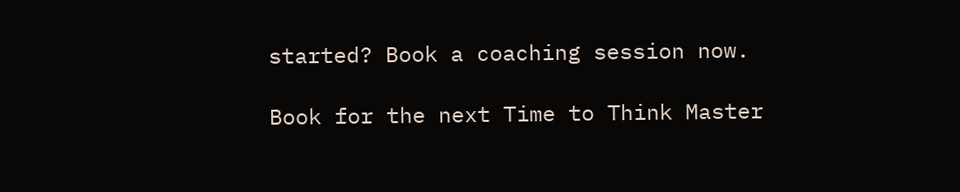started? Book a coaching session now.

Book for the next Time to Think Master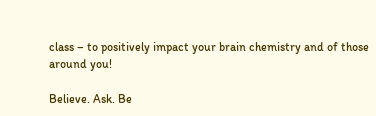class – to positively impact your brain chemistry and of those around you!

Believe. Ask. Be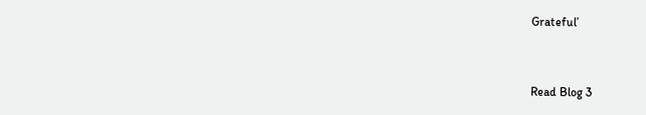Grateful’


Read Blog 3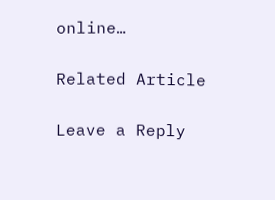online…

Related Article

Leave a Reply